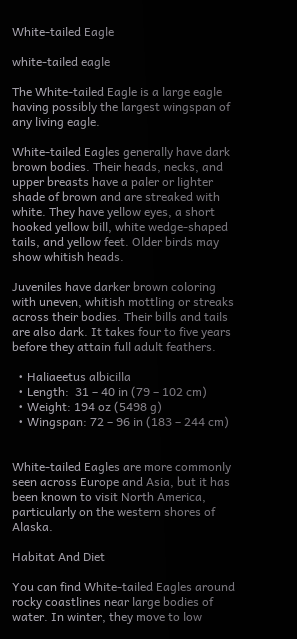White-tailed Eagle

white-tailed eagle

The White-tailed Eagle is a large eagle having possibly the largest wingspan of any living eagle.

White-tailed Eagles generally have dark brown bodies. Their heads, necks, and upper breasts have a paler or lighter shade of brown and are streaked with white. They have yellow eyes, a short hooked yellow bill, white wedge-shaped tails, and yellow feet. Older birds may show whitish heads.

Juveniles have darker brown coloring with uneven, whitish mottling or streaks across their bodies. Their bills and tails are also dark. It takes four to five years before they attain full adult feathers.

  • Haliaeetus albicilla
  • Length:  31 – 40 in (79 – 102 cm)
  • Weight: 194 oz (5498 g)
  • Wingspan: 72 – 96 in (183 – 244 cm)


White-tailed Eagles are more commonly seen across Europe and Asia, but it has been known to visit North America, particularly on the western shores of Alaska.

Habitat And Diet

You can find White-tailed Eagles around rocky coastlines near large bodies of water. In winter, they move to low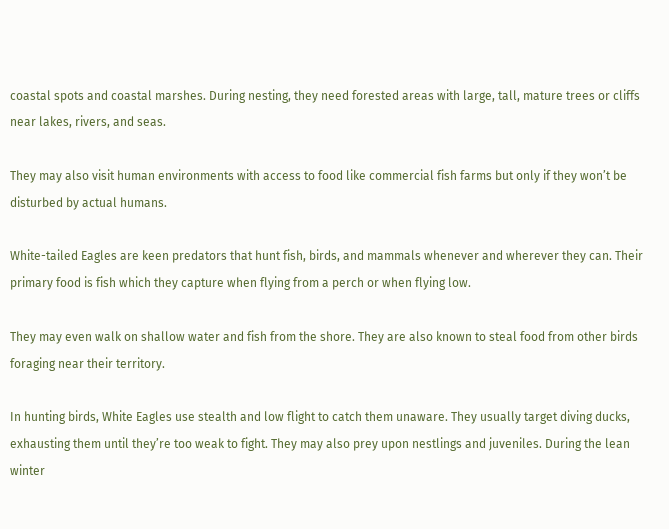coastal spots and coastal marshes. During nesting, they need forested areas with large, tall, mature trees or cliffs near lakes, rivers, and seas.

They may also visit human environments with access to food like commercial fish farms but only if they won’t be disturbed by actual humans.

White-tailed Eagles are keen predators that hunt fish, birds, and mammals whenever and wherever they can. Their primary food is fish which they capture when flying from a perch or when flying low.

They may even walk on shallow water and fish from the shore. They are also known to steal food from other birds foraging near their territory.

In hunting birds, White Eagles use stealth and low flight to catch them unaware. They usually target diving ducks, exhausting them until they’re too weak to fight. They may also prey upon nestlings and juveniles. During the lean winter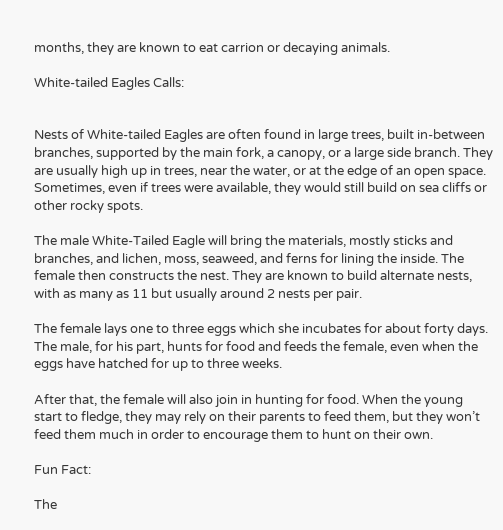months, they are known to eat carrion or decaying animals.

White-tailed Eagles Calls:


Nests of White-tailed Eagles are often found in large trees, built in-between branches, supported by the main fork, a canopy, or a large side branch. They are usually high up in trees, near the water, or at the edge of an open space. Sometimes, even if trees were available, they would still build on sea cliffs or other rocky spots.

The male White-Tailed Eagle will bring the materials, mostly sticks and branches, and lichen, moss, seaweed, and ferns for lining the inside. The female then constructs the nest. They are known to build alternate nests, with as many as 11 but usually around 2 nests per pair.

The female lays one to three eggs which she incubates for about forty days. The male, for his part, hunts for food and feeds the female, even when the eggs have hatched for up to three weeks.

After that, the female will also join in hunting for food. When the young start to fledge, they may rely on their parents to feed them, but they won’t feed them much in order to encourage them to hunt on their own.

Fun Fact:

The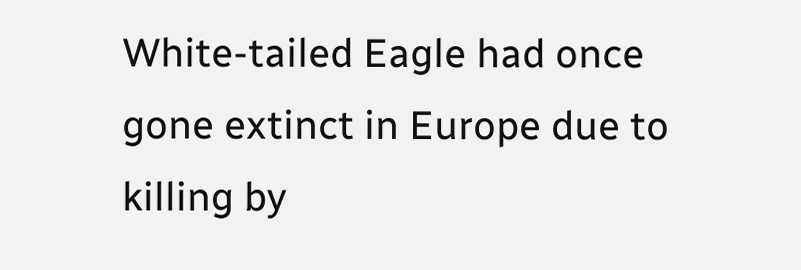White-tailed Eagle had once gone extinct in Europe due to killing by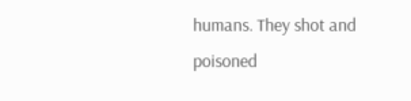humans. They shot and poisoned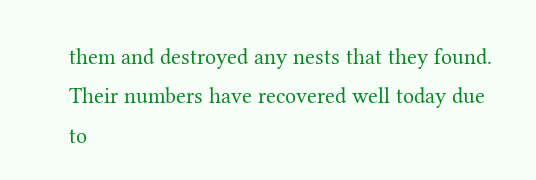them and destroyed any nests that they found. Their numbers have recovered well today due to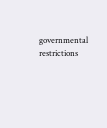governmental restrictions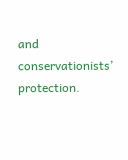and conservationists’ protection.